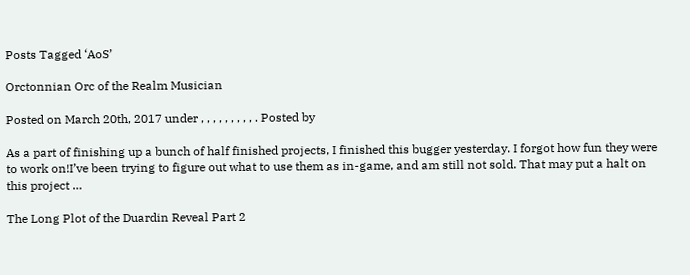Posts Tagged ‘AoS’

Orctonnian Orc of the Realm Musician

Posted on March 20th, 2017 under , , , , , , , , , . Posted by

As a part of finishing up a bunch of half finished projects, I finished this bugger yesterday. I forgot how fun they were to work on!I’ve been trying to figure out what to use them as in-game, and am still not sold. That may put a halt on this project …

The Long Plot of the Duardin Reveal Part 2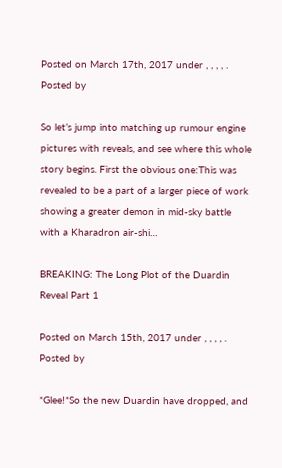Posted on March 17th, 2017 under , , , , . Posted by

So let’s jump into matching up rumour engine pictures with reveals, and see where this whole story begins. First the obvious one:This was revealed to be a part of a larger piece of work showing a greater demon in mid-sky battle with a Kharadron air-shi…

BREAKING: The Long Plot of the Duardin Reveal Part 1

Posted on March 15th, 2017 under , , , , . Posted by

*Glee!*So the new Duardin have dropped, and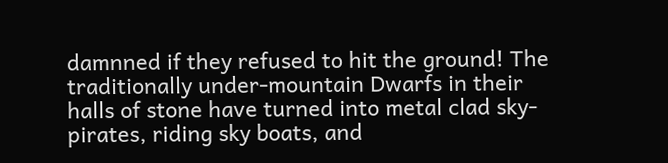damnned if they refused to hit the ground! The traditionally under-mountain Dwarfs in their halls of stone have turned into metal clad sky-pirates, riding sky boats, and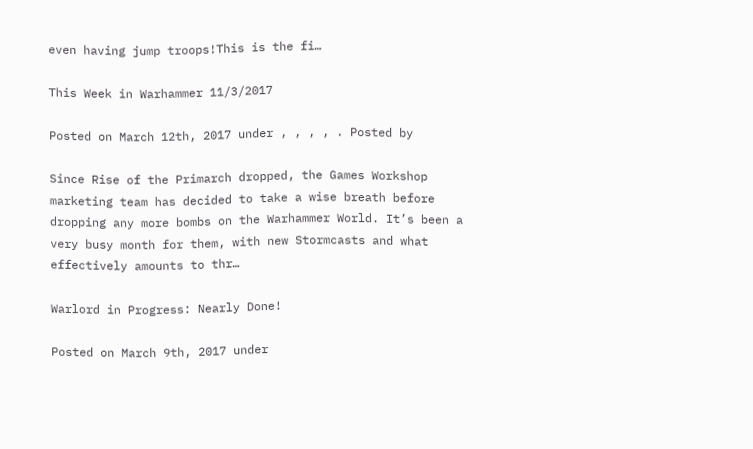even having jump troops!This is the fi…

This Week in Warhammer 11/3/2017

Posted on March 12th, 2017 under , , , , . Posted by

Since Rise of the Primarch dropped, the Games Workshop marketing team has decided to take a wise breath before dropping any more bombs on the Warhammer World. It’s been a very busy month for them, with new Stormcasts and what effectively amounts to thr…

Warlord in Progress: Nearly Done!

Posted on March 9th, 2017 under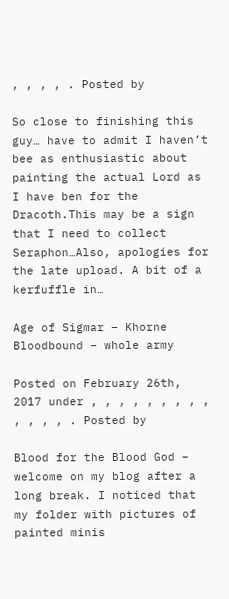, , , , . Posted by

So close to finishing this guy… have to admit I haven’t bee as enthusiastic about painting the actual Lord as I have ben for the Dracoth.This may be a sign that I need to collect Seraphon…Also, apologies for the late upload. A bit of a kerfuffle in…

Age of Sigmar – Khorne Bloodbound – whole army

Posted on February 26th, 2017 under , , , , , , , , , , , , , . Posted by

Blood for the Blood God – welcome on my blog after a long break. I noticed that my folder with pictures of painted minis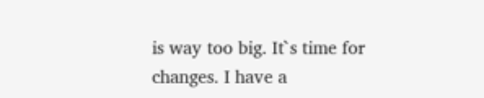is way too big. It`s time for changes. I have a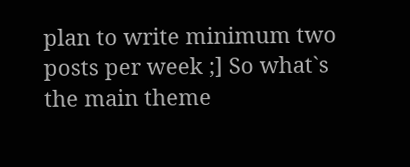plan to write minimum two posts per week ;] So what`s the main theme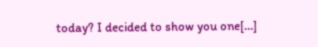today? I decided to show you one[…]